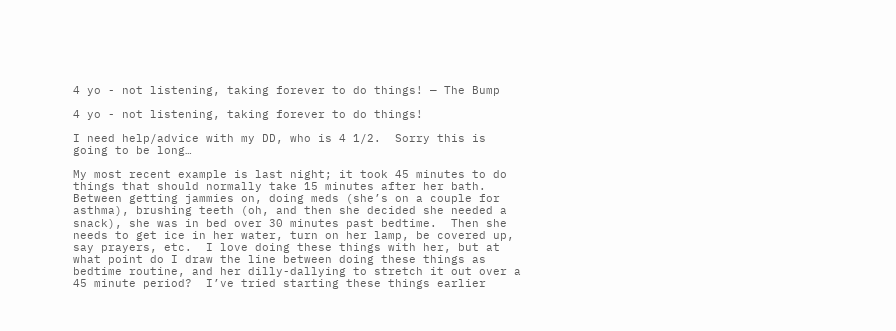4 yo - not listening, taking forever to do things! — The Bump

4 yo - not listening, taking forever to do things!

I need help/advice with my DD, who is 4 1/2.  Sorry this is going to be long…

My most recent example is last night; it took 45 minutes to do things that should normally take 15 minutes after her bath. Between getting jammies on, doing meds (she’s on a couple for asthma), brushing teeth (oh, and then she decided she needed a snack), she was in bed over 30 minutes past bedtime.  Then she needs to get ice in her water, turn on her lamp, be covered up, say prayers, etc.  I love doing these things with her, but at what point do I draw the line between doing these things as bedtime routine, and her dilly-dallying to stretch it out over a 45 minute period?  I’ve tried starting these things earlier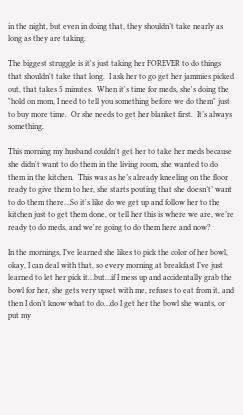in the night, but even in doing that, they shouldn’t take nearly as long as they are taking.

The biggest struggle is it's just taking her FOREVER to do things that shouldn't take that long.  I ask her to go get her jammies picked out, that takes 5 minutes.  When it's time for meds, she's doing the "hold on mom, I need to tell you something before we do them" just to buy more time.  Or she needs to get her blanket first.  It’s always something.

This morning my husband couldn't get her to take her meds because she didn't want to do them in the living room, she wanted to do them in the kitchen.  This was as he’s already kneeling on the floor ready to give them to her, she starts pouting that she doesn’t’ want to do them there…So it's like do we get up and follow her to the kitchen just to get them done, or tell her this is where we are, we’re ready to do meds, and we're going to do them here and now?

In the mornings, I’ve learned she likes to pick the color of her bowl, okay, I can deal with that, so every morning at breakfast I’ve just learned to let her pick it…but…if I mess up and accidentally grab the bowl for her, she gets very upset with me, refuses to eat from it, and then I don’t know what to do…do I get her the bowl she wants, or put my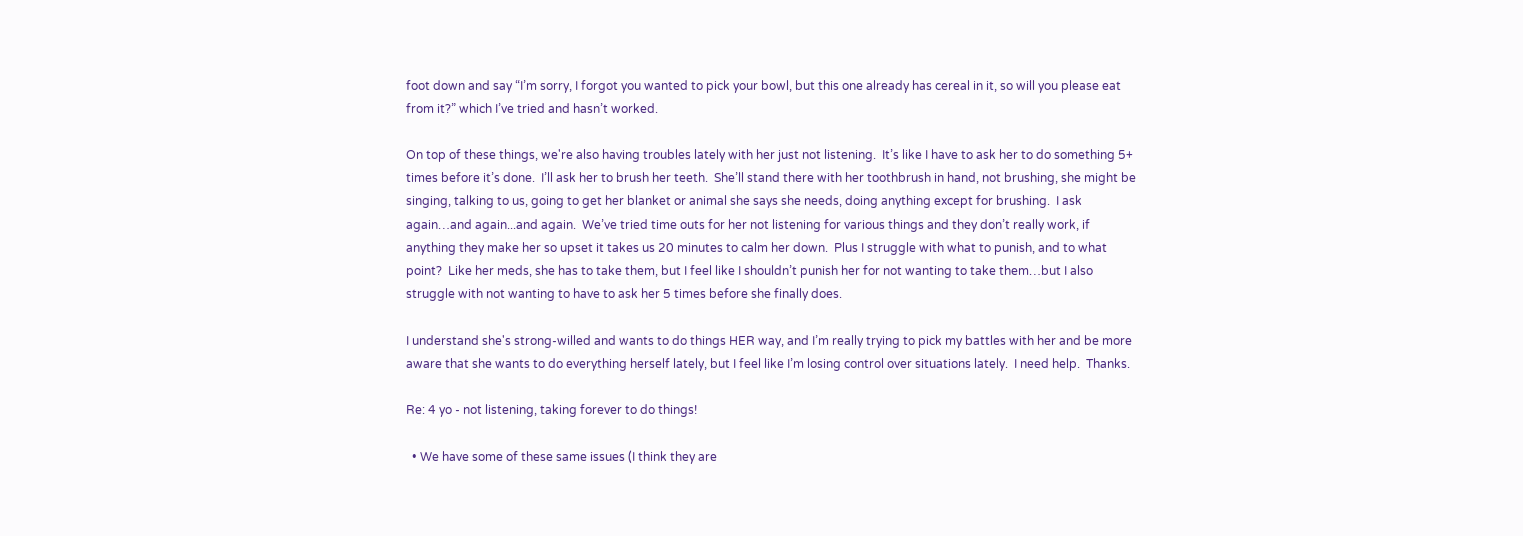foot down and say “I’m sorry, I forgot you wanted to pick your bowl, but this one already has cereal in it, so will you please eat from it?” which I’ve tried and hasn’t worked.

On top of these things, we're also having troubles lately with her just not listening.  It’s like I have to ask her to do something 5+ times before it’s done.  I’ll ask her to brush her teeth.  She’ll stand there with her toothbrush in hand, not brushing, she might be singing, talking to us, going to get her blanket or animal she says she needs, doing anything except for brushing.  I ask again…and again...and again.  We’ve tried time outs for her not listening for various things and they don’t really work, if anything they make her so upset it takes us 20 minutes to calm her down.  Plus I struggle with what to punish, and to what point?  Like her meds, she has to take them, but I feel like I shouldn’t punish her for not wanting to take them…but I also struggle with not wanting to have to ask her 5 times before she finally does.

I understand she's strong-willed and wants to do things HER way, and I’m really trying to pick my battles with her and be more aware that she wants to do everything herself lately, but I feel like I’m losing control over situations lately.  I need help.  Thanks.

Re: 4 yo - not listening, taking forever to do things!

  • We have some of these same issues (I think they are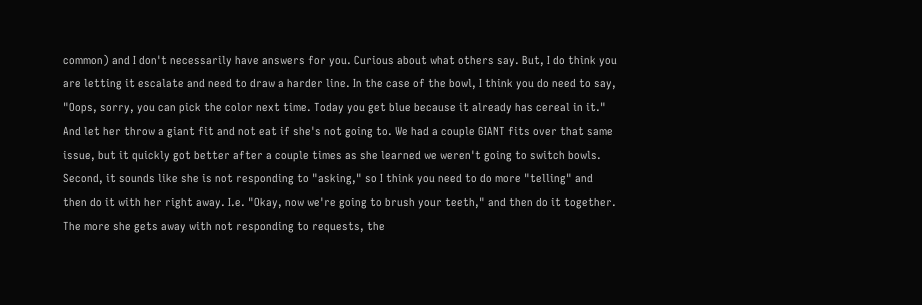common) and I don't necessarily have answers for you. Curious about what others say. But, I do think you are letting it escalate and need to draw a harder line. In the case of the bowl, I think you do need to say, "Oops, sorry, you can pick the color next time. Today you get blue because it already has cereal in it." And let her throw a giant fit and not eat if she's not going to. We had a couple GIANT fits over that same issue, but it quickly got better after a couple times as she learned we weren't going to switch bowls. Second, it sounds like she is not responding to "asking," so I think you need to do more "telling" and then do it with her right away. I.e. "Okay, now we're going to brush your teeth," and then do it together. The more she gets away with not responding to requests, the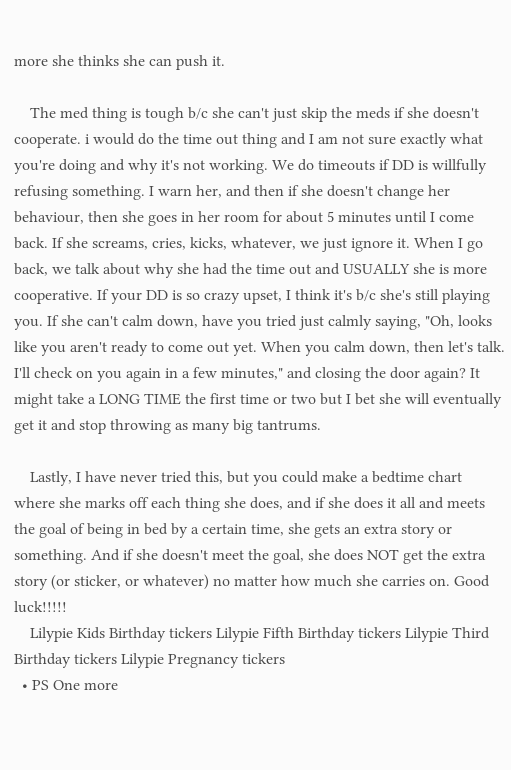more she thinks she can push it.

    The med thing is tough b/c she can't just skip the meds if she doesn't cooperate. i would do the time out thing and I am not sure exactly what you're doing and why it's not working. We do timeouts if DD is willfully refusing something. I warn her, and then if she doesn't change her behaviour, then she goes in her room for about 5 minutes until I come back. If she screams, cries, kicks, whatever, we just ignore it. When I go back, we talk about why she had the time out and USUALLY she is more cooperative. If your DD is so crazy upset, I think it's b/c she's still playing you. If she can't calm down, have you tried just calmly saying, "Oh, looks like you aren't ready to come out yet. When you calm down, then let's talk. I'll check on you again in a few minutes," and closing the door again? It might take a LONG TIME the first time or two but I bet she will eventually get it and stop throwing as many big tantrums.

    Lastly, I have never tried this, but you could make a bedtime chart where she marks off each thing she does, and if she does it all and meets the goal of being in bed by a certain time, she gets an extra story or something. And if she doesn't meet the goal, she does NOT get the extra story (or sticker, or whatever) no matter how much she carries on. Good luck!!!!!
    Lilypie Kids Birthday tickers Lilypie Fifth Birthday tickers Lilypie Third Birthday tickers Lilypie Pregnancy tickers
  • PS One more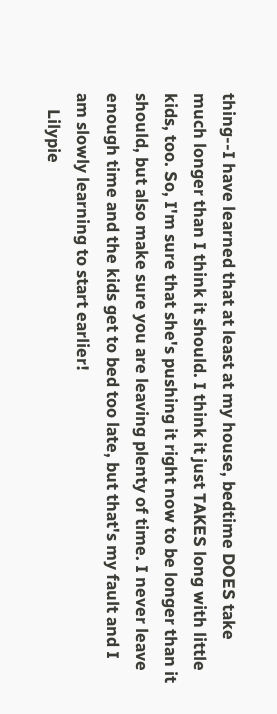thing--I have learned that at least at my house, bedtime DOES take much longer than I think it should. I think it just TAKES long with little kids, too. So, I'm sure that she's pushing it right now to be longer than it should, but also make sure you are leaving plenty of time. I never leave enough time and the kids get to bed too late, but that's my fault and I am slowly learning to start earlier!
    Lilypie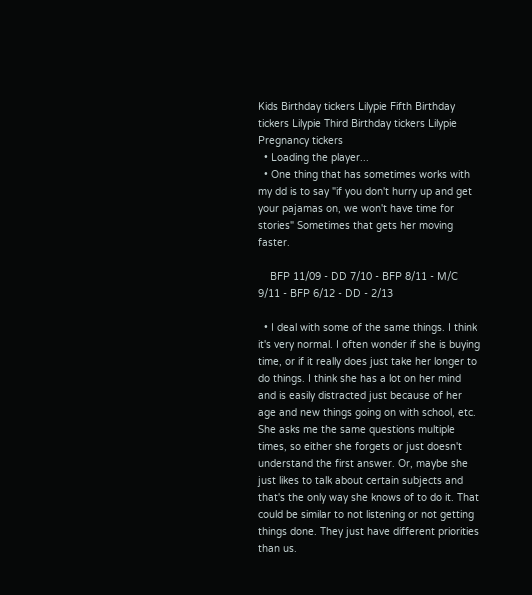Kids Birthday tickers Lilypie Fifth Birthday tickers Lilypie Third Birthday tickers Lilypie Pregnancy tickers
  • Loading the player...
  • One thing that has sometimes works with my dd is to say "if you don't hurry up and get your pajamas on, we won't have time for stories" Sometimes that gets her moving faster.

    BFP 11/09 - DD 7/10 - BFP 8/11 - M/C 9/11 - BFP 6/12 - DD - 2/13

  • I deal with some of the same things. I think it's very normal. I often wonder if she is buying time, or if it really does just take her longer to do things. I think she has a lot on her mind and is easily distracted just because of her age and new things going on with school, etc. She asks me the same questions multiple times, so either she forgets or just doesn't understand the first answer. Or, maybe she just likes to talk about certain subjects and that's the only way she knows of to do it. That could be similar to not listening or not getting things done. They just have different priorities than us.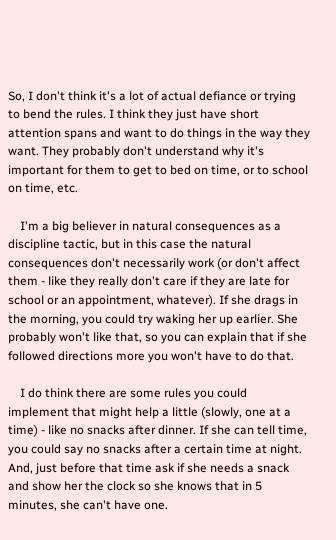So, I don't think it's a lot of actual defiance or trying to bend the rules. I think they just have short attention spans and want to do things in the way they want. They probably don't understand why it's important for them to get to bed on time, or to school on time, etc.

    I'm a big believer in natural consequences as a discipline tactic, but in this case the natural consequences don't necessarily work (or don't affect them - like they really don't care if they are late for school or an appointment, whatever). If she drags in the morning, you could try waking her up earlier. She probably won't like that, so you can explain that if she followed directions more you won't have to do that.

    I do think there are some rules you could implement that might help a little (slowly, one at a time) - like no snacks after dinner. If she can tell time, you could say no snacks after a certain time at night. And, just before that time ask if she needs a snack and show her the clock so she knows that in 5 minutes, she can't have one.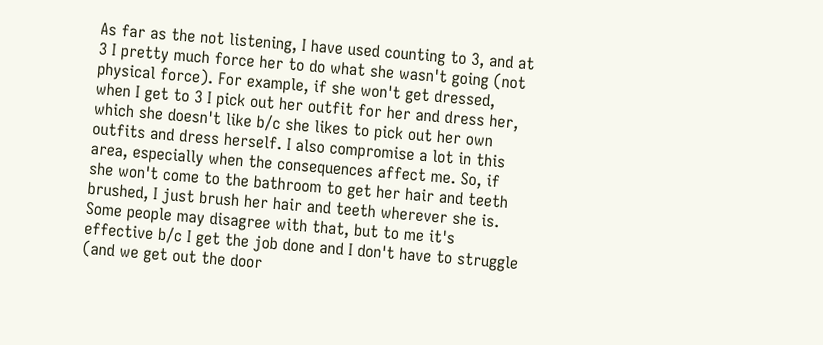As far as the not listening, I have used counting to 3, and at 3 I pretty much force her to do what she wasn't going (not physical force). For example, if she won't get dressed, when I get to 3 I pick out her outfit for her and dress her, which she doesn't like b/c she likes to pick out her own outfits and dress herself. I also compromise a lot in this area, especially when the consequences affect me. So, if she won't come to the bathroom to get her hair and teeth brushed, I just brush her hair and teeth wherever she is. Some people may disagree with that, but to me it's effective b/c I get the job done and I don't have to struggle (and we get out the door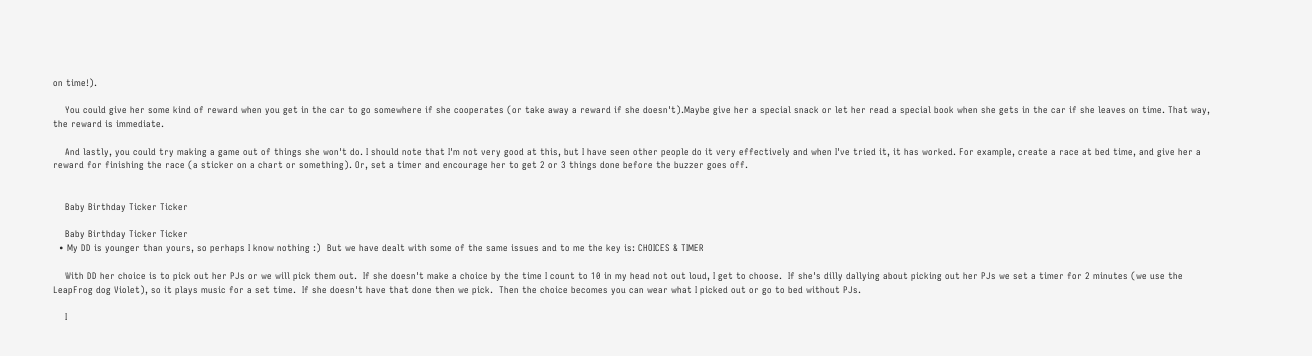on time!).

    You could give her some kind of reward when you get in the car to go somewhere if she cooperates (or take away a reward if she doesn't).Maybe give her a special snack or let her read a special book when she gets in the car if she leaves on time. That way, the reward is immediate.

    And lastly, you could try making a game out of things she won't do. I should note that I'm not very good at this, but I have seen other people do it very effectively and when I've tried it, it has worked. For example, create a race at bed time, and give her a reward for finishing the race (a sticker on a chart or something). Or, set a timer and encourage her to get 2 or 3 things done before the buzzer goes off.


    Baby Birthday Ticker Ticker

    Baby Birthday Ticker Ticker
  • My DD is younger than yours, so perhaps I know nothing :)  But we have dealt with some of the same issues and to me the key is: CHOICES & TIMER

    With DD her choice is to pick out her PJs or we will pick them out.  If she doesn't make a choice by the time I count to 10 in my head not out loud, I get to choose.  If she's dilly dallying about picking out her PJs we set a timer for 2 minutes (we use the LeapFrog dog Violet), so it plays music for a set time.  If she doesn't have that done then we pick.  Then the choice becomes you can wear what I picked out or go to bed without PJs.

    I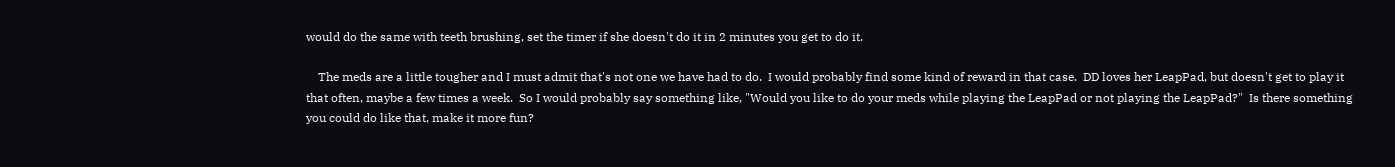would do the same with teeth brushing, set the timer if she doesn't do it in 2 minutes you get to do it.

    The meds are a little tougher and I must admit that's not one we have had to do.  I would probably find some kind of reward in that case.  DD loves her LeapPad, but doesn't get to play it that often, maybe a few times a week.  So I would probably say something like, "Would you like to do your meds while playing the LeapPad or not playing the LeapPad?"  Is there something you could do like that, make it more fun?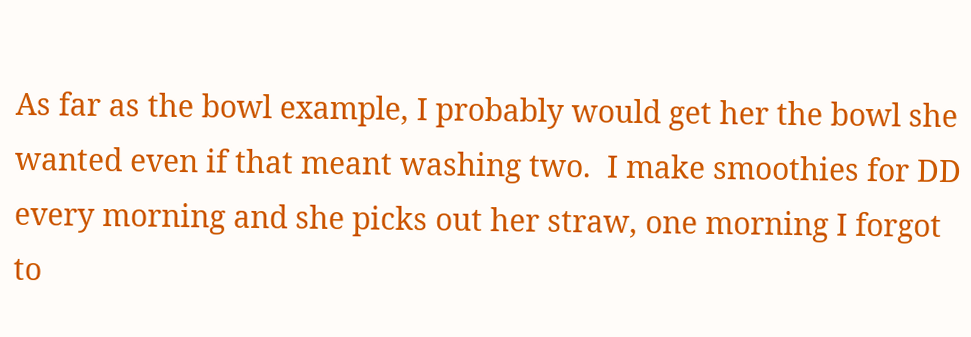As far as the bowl example, I probably would get her the bowl she wanted even if that meant washing two.  I make smoothies for DD every morning and she picks out her straw, one morning I forgot to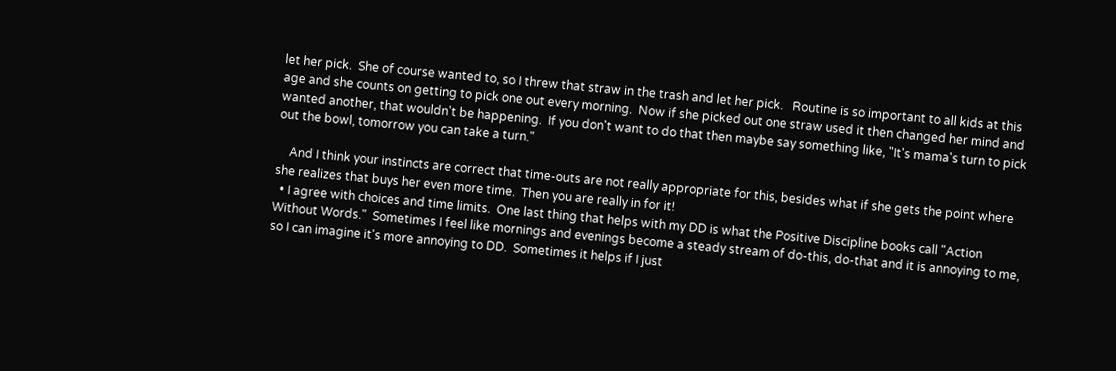let her pick.  She of course wanted to, so I threw that straw in the trash and let her pick.   Routine is so important to all kids at this age and she counts on getting to pick one out every morning.  Now if she picked out one straw used it then changed her mind and wanted another, that wouldn't be happening.  If you don't want to do that then maybe say something like, "It's mama's turn to pick out the bowl, tomorrow you can take a turn."

    And I think your instincts are correct that time-outs are not really appropriate for this, besides what if she gets the point where she realizes that buys her even more time.  Then you are really in for it!
  • I agree with choices and time limits.  One last thing that helps with my DD is what the Positive Discipline books call "Action Without Words."  Sometimes I feel like mornings and evenings become a steady stream of do-this, do-that and it is annoying to me, so I can imagine it's more annoying to DD.  Sometimes it helps if I just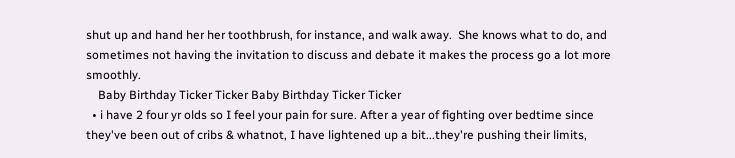shut up and hand her her toothbrush, for instance, and walk away.  She knows what to do, and sometimes not having the invitation to discuss and debate it makes the process go a lot more smoothly.
    Baby Birthday Ticker Ticker Baby Birthday Ticker Ticker
  • i have 2 four yr olds so I feel your pain for sure. After a year of fighting over bedtime since they've been out of cribs & whatnot, I have lightened up a bit...they're pushing their limits,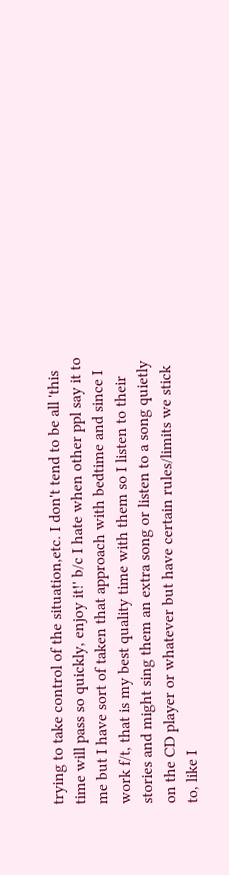trying to take control of the situation,etc. I don't tend to be all 'this time will pass so quickly, enjoy it!' b/c I hate when other ppl say it to me but I have sort of taken that approach with bedtime and since I work f/t, that is my best quality time with them so I listen to their stories and might sing them an extra song or listen to a song quietly on the CD player or whatever but have certain rules/limits we stick to, like I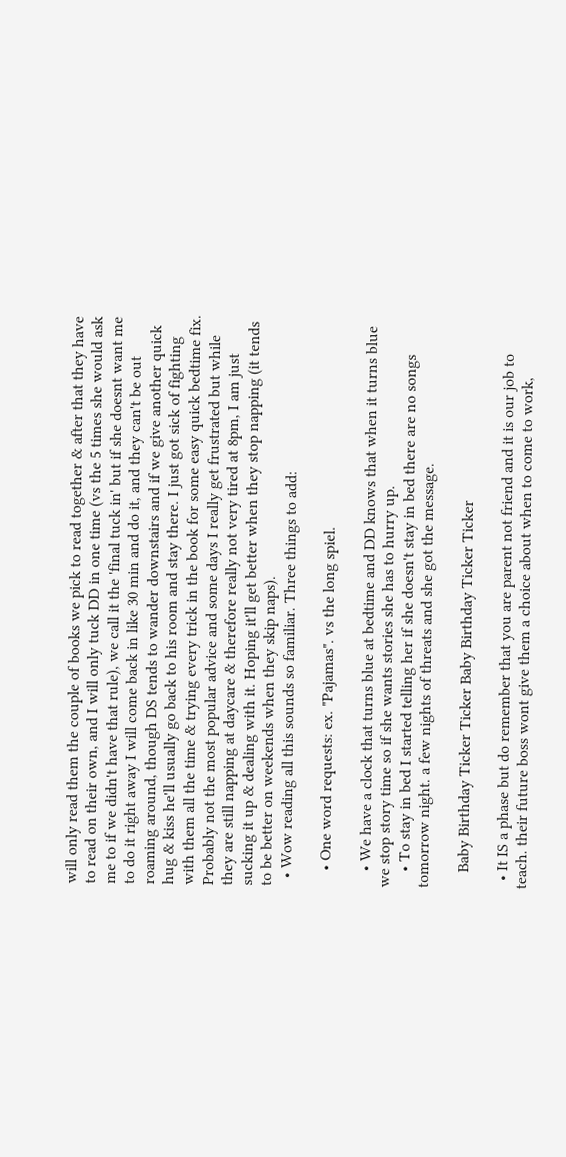will only read them the couple of books we pick to read together & after that they have to read on their own, and I will only tuck DD in one time (vs the 5 times she would ask me to if we didn't have that rule), we call it the 'final tuck in' but if she doesnt want me to do it right away I will come back in like 30 min and do it, and they can't be out roaming around, though DS tends to wander downstairs and if we give another quick hug & kiss he'll usually go back to his room and stay there. I just got sick of fighting with them all the time & trying every trick in the book for some easy quick bedtime fix. Probably not the most popular advice and some days I really get frustrated but while they are still napping at daycare & therefore really not very tired at 8pm, I am just sucking it up & dealing with it. Hoping it'll get better when they stop napping (it tends to be better on weekends when they skip naps).
  • Wow reading all this sounds so familiar. Three things to add:

    • One word requests: ex. "Pajamas". vs the long spiel.

    • We have a clock that turns blue at bedtime and DD knows that when it turns blue we stop story time so if she wants stories she has to hurry up.
    • To stay in bed I started telling her if she doesn't stay in bed there are no songs tomorrow night. a few nights of threats and she got the message.

    Baby Birthday Ticker Ticker Baby Birthday Ticker Ticker

  • It IS a phase but do remember that you are parent not friend and it is our job to teach. their future boss wont give them a choice about when to come to work,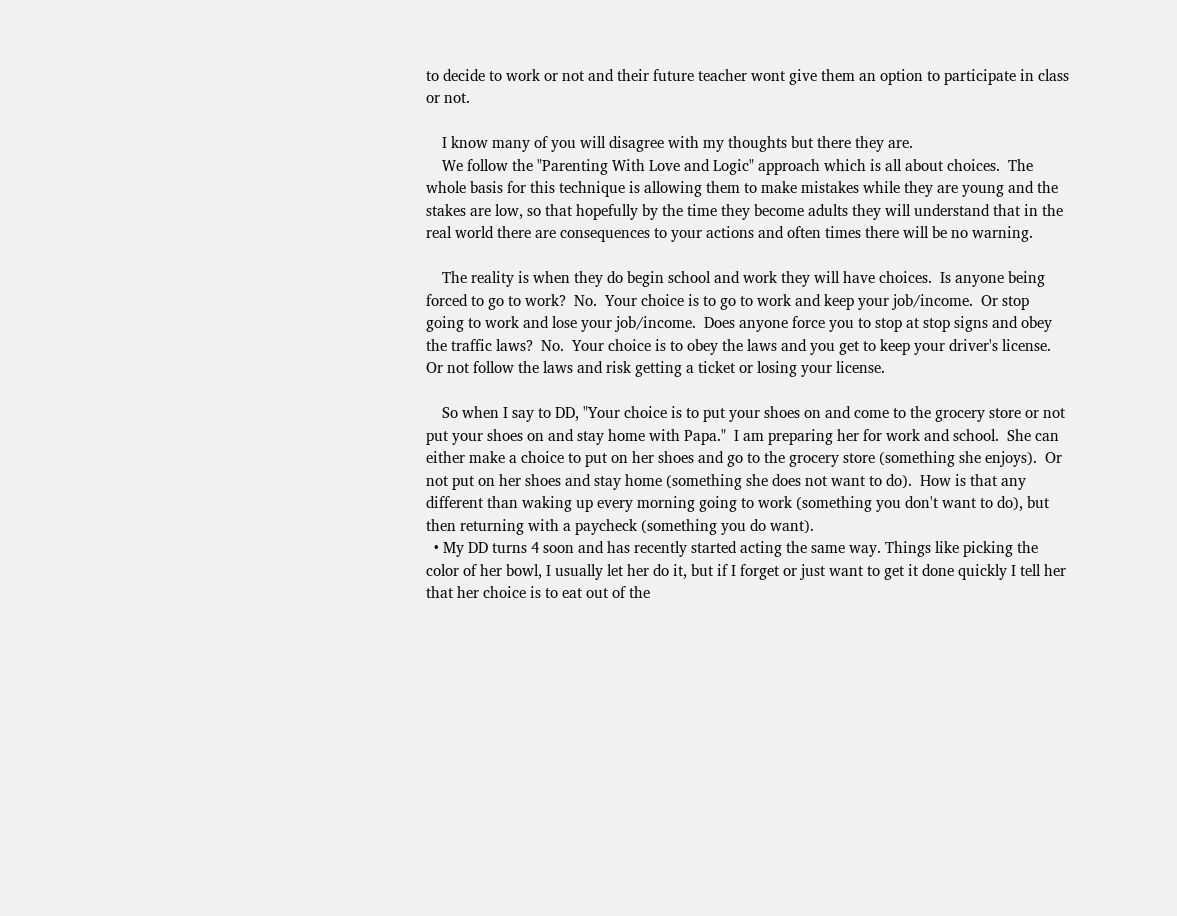to decide to work or not and their future teacher wont give them an option to participate in class or not.

    I know many of you will disagree with my thoughts but there they are.
    We follow the "Parenting With Love and Logic" approach which is all about choices.  The whole basis for this technique is allowing them to make mistakes while they are young and the stakes are low, so that hopefully by the time they become adults they will understand that in the real world there are consequences to your actions and often times there will be no warning.

    The reality is when they do begin school and work they will have choices.  Is anyone being forced to go to work?  No.  Your choice is to go to work and keep your job/income.  Or stop going to work and lose your job/income.  Does anyone force you to stop at stop signs and obey the traffic laws?  No.  Your choice is to obey the laws and you get to keep your driver's license.  Or not follow the laws and risk getting a ticket or losing your license.

    So when I say to DD, "Your choice is to put your shoes on and come to the grocery store or not put your shoes on and stay home with Papa."  I am preparing her for work and school.  She can either make a choice to put on her shoes and go to the grocery store (something she enjoys).  Or not put on her shoes and stay home (something she does not want to do).  How is that any different than waking up every morning going to work (something you don't want to do), but then returning with a paycheck (something you do want).
  • My DD turns 4 soon and has recently started acting the same way. Things like picking the color of her bowl, I usually let her do it, but if I forget or just want to get it done quickly I tell her that her choice is to eat out of the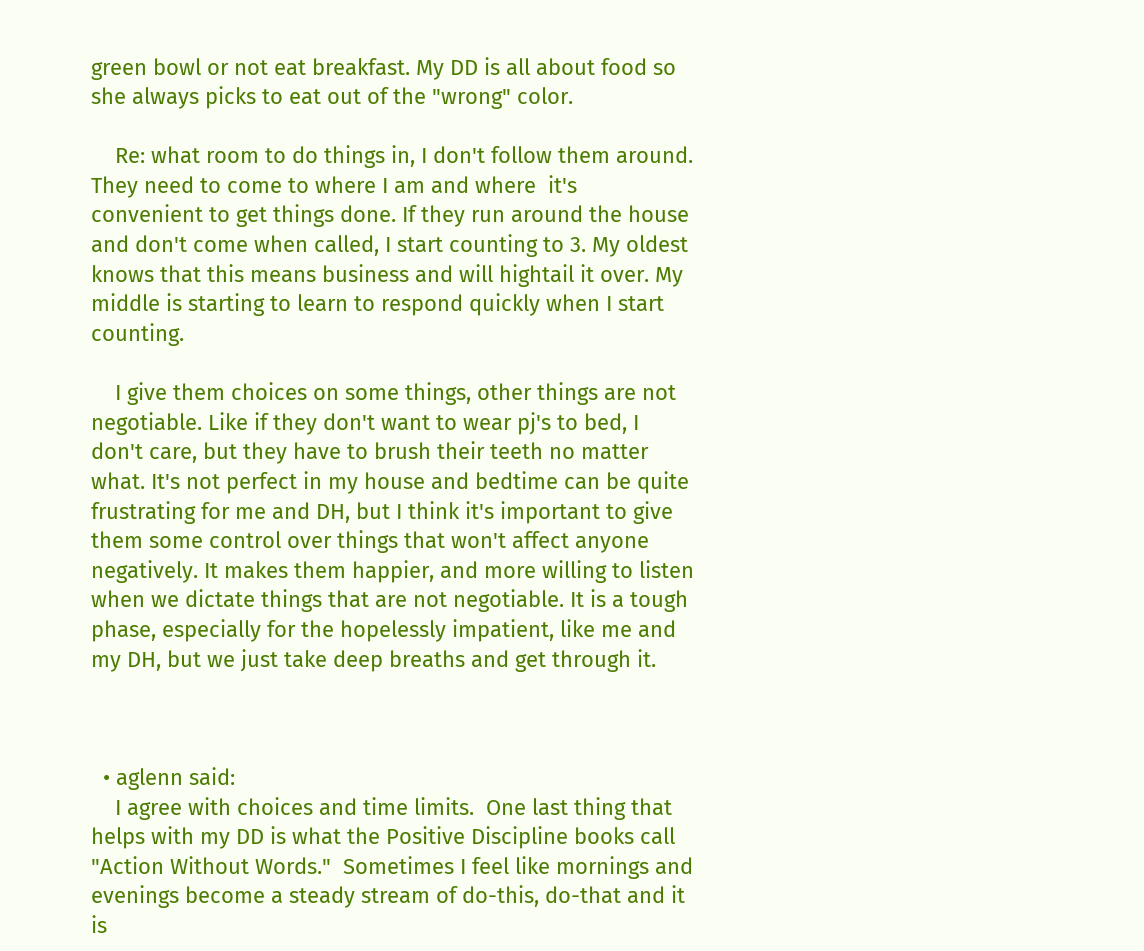green bowl or not eat breakfast. My DD is all about food so she always picks to eat out of the "wrong" color.

    Re: what room to do things in, I don't follow them around. They need to come to where I am and where  it's convenient to get things done. If they run around the house and don't come when called, I start counting to 3. My oldest knows that this means business and will hightail it over. My middle is starting to learn to respond quickly when I start counting.

    I give them choices on some things, other things are not negotiable. Like if they don't want to wear pj's to bed, I don't care, but they have to brush their teeth no matter what. It's not perfect in my house and bedtime can be quite frustrating for me and DH, but I think it's important to give them some control over things that won't affect anyone negatively. It makes them happier, and more willing to listen when we dictate things that are not negotiable. It is a tough phase, especially for the hopelessly impatient, like me and my DH, but we just take deep breaths and get through it.



  • aglenn said:
    I agree with choices and time limits.  One last thing that helps with my DD is what the Positive Discipline books call "Action Without Words."  Sometimes I feel like mornings and evenings become a steady stream of do-this, do-that and it is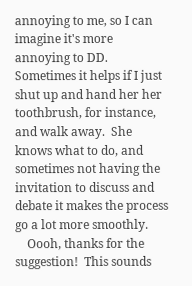annoying to me, so I can imagine it's more annoying to DD.  Sometimes it helps if I just shut up and hand her her toothbrush, for instance, and walk away.  She knows what to do, and sometimes not having the invitation to discuss and debate it makes the process go a lot more smoothly.
    Oooh, thanks for the suggestion!  This sounds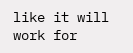like it will work for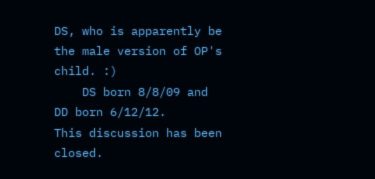DS, who is apparently be the male version of OP's child. :)
    DS born 8/8/09 and DD born 6/12/12.
This discussion has been closed.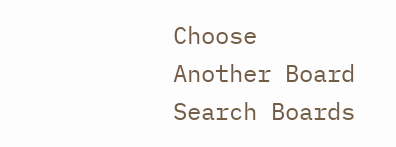Choose Another Board
Search Boards